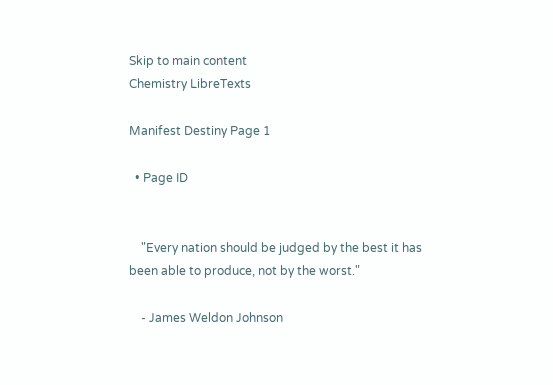Skip to main content
Chemistry LibreTexts

Manifest Destiny Page 1

  • Page ID


    "Every nation should be judged by the best it has been able to produce, not by the worst."

    - James Weldon Johnson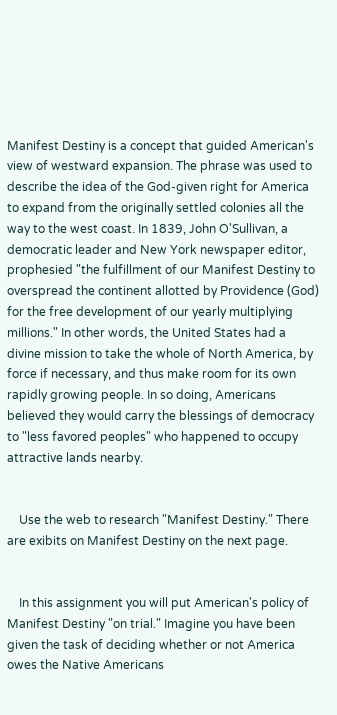Manifest Destiny is a concept that guided American's view of westward expansion. The phrase was used to describe the idea of the God-given right for America to expand from the originally settled colonies all the way to the west coast. In 1839, John O'Sullivan, a democratic leader and New York newspaper editor, prophesied "the fulfillment of our Manifest Destiny to overspread the continent allotted by Providence (God) for the free development of our yearly multiplying millions." In other words, the United States had a divine mission to take the whole of North America, by force if necessary, and thus make room for its own rapidly growing people. In so doing, Americans believed they would carry the blessings of democracy to "less favored peoples" who happened to occupy attractive lands nearby.


    Use the web to research "Manifest Destiny." There are exibits on Manifest Destiny on the next page.


    In this assignment you will put American's policy of Manifest Destiny "on trial." Imagine you have been given the task of deciding whether or not America owes the Native Americans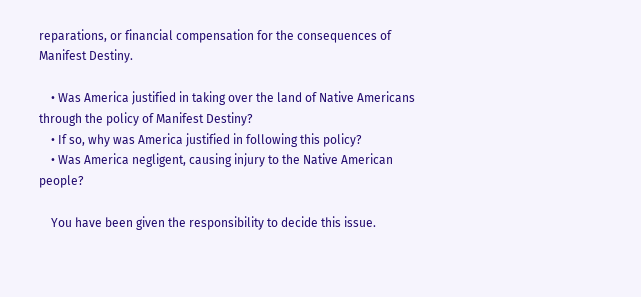reparations, or financial compensation for the consequences of Manifest Destiny.

    • Was America justified in taking over the land of Native Americans through the policy of Manifest Destiny?
    • If so, why was America justified in following this policy?
    • Was America negligent, causing injury to the Native American people?

    You have been given the responsibility to decide this issue.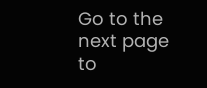Go to the next page to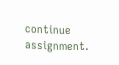continue assignment.